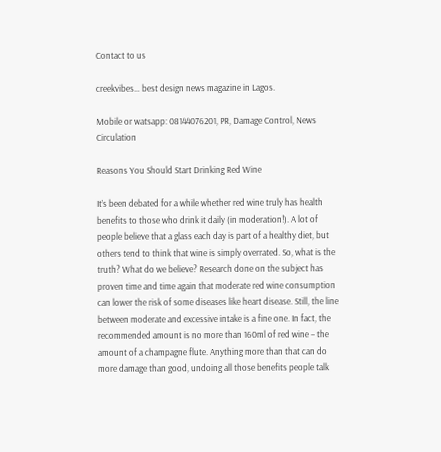Contact to us

creekvibes… best design news magazine in Lagos.

Mobile or watsapp: 08144076201, PR, Damage Control, News Circulation

Reasons You Should Start Drinking Red Wine

It’s been debated for a while whether red wine truly has health benefits to those who drink it daily (in moderation!). A lot of people believe that a glass each day is part of a healthy diet, but others tend to think that wine is simply overrated. So, what is the truth? What do we believe? Research done on the subject has proven time and time again that moderate red wine consumption can lower the risk of some diseases like heart disease. Still, the line between moderate and excessive intake is a fine one. In fact, the recommended amount is no more than 160ml of red wine – the amount of a champagne flute. Anything more than that can do more damage than good, undoing all those benefits people talk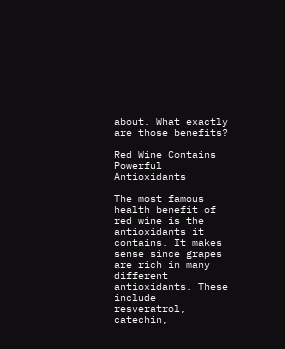about. What exactly are those benefits?

Red Wine Contains Powerful Antioxidants

The most famous health benefit of red wine is the antioxidants it contains. It makes sense since grapes are rich in many different antioxidants. These include resveratrol, catechin,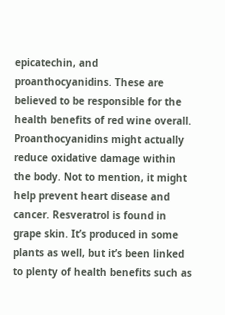epicatechin, and proanthocyanidins. These are believed to be responsible for the health benefits of red wine overall. Proanthocyanidins might actually reduce oxidative damage within the body. Not to mention, it might help prevent heart disease and cancer. Resveratrol is found in grape skin. It’s produced in some plants as well, but it’s been linked to plenty of health benefits such as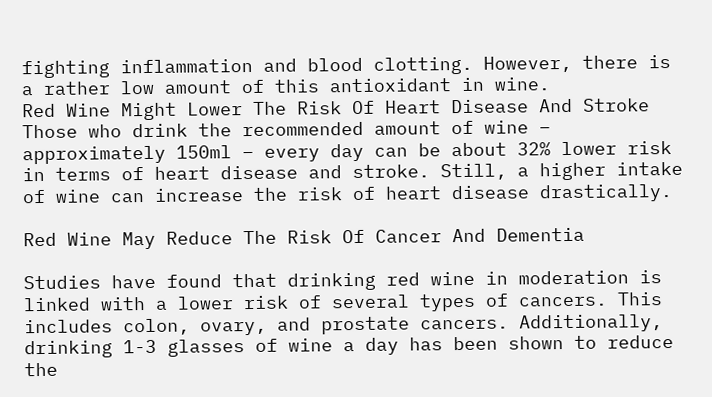fighting inflammation and blood clotting. However, there is a rather low amount of this antioxidant in wine.
Red Wine Might Lower The Risk Of Heart Disease And Stroke
Those who drink the recommended amount of wine – approximately 150ml – every day can be about 32% lower risk in terms of heart disease and stroke. Still, a higher intake of wine can increase the risk of heart disease drastically.

Red Wine May Reduce The Risk Of Cancer And Dementia

Studies have found that drinking red wine in moderation is linked with a lower risk of several types of cancers. This includes colon, ovary, and prostate cancers. Additionally, drinking 1-3 glasses of wine a day has been shown to reduce the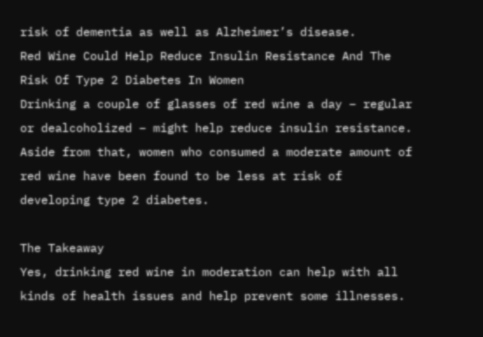risk of dementia as well as Alzheimer’s disease.
Red Wine Could Help Reduce Insulin Resistance And The Risk Of Type 2 Diabetes In Women
Drinking a couple of glasses of red wine a day – regular or dealcoholized – might help reduce insulin resistance. Aside from that, women who consumed a moderate amount of red wine have been found to be less at risk of developing type 2 diabetes.

The Takeaway
Yes, drinking red wine in moderation can help with all kinds of health issues and help prevent some illnesses.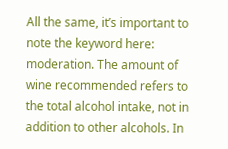All the same, it’s important to note the keyword here: moderation. The amount of wine recommended refers to the total alcohol intake, not in addition to other alcohols. In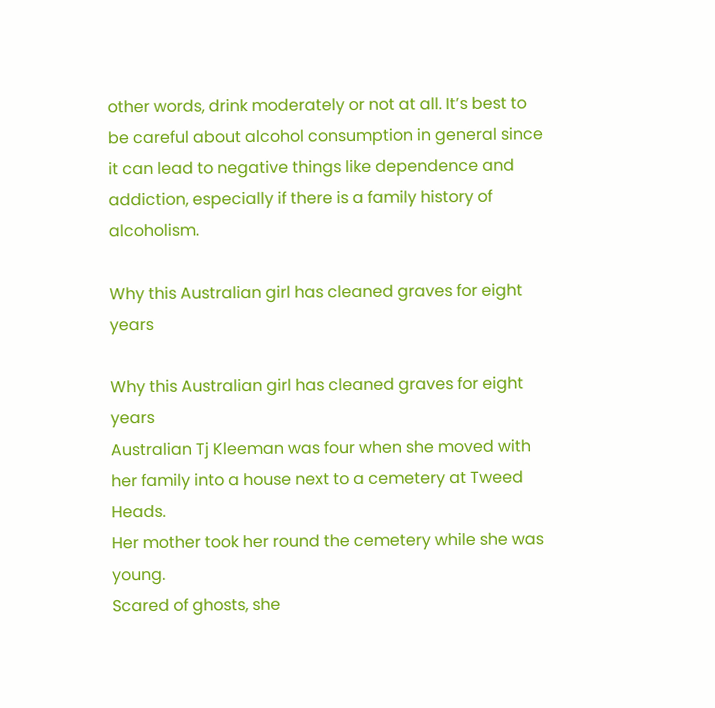other words, drink moderately or not at all. It’s best to be careful about alcohol consumption in general since it can lead to negative things like dependence and addiction, especially if there is a family history of alcoholism.

Why this Australian girl has cleaned graves for eight years

Why this Australian girl has cleaned graves for eight years
Australian Tj Kleeman was four when she moved with her family into a house next to a cemetery at Tweed Heads.
Her mother took her round the cemetery while she was young.
Scared of ghosts, she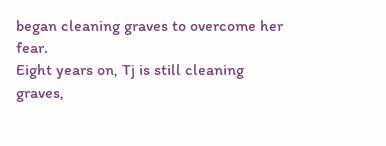began cleaning graves to overcome her fear.
Eight years on, Tj is still cleaning graves,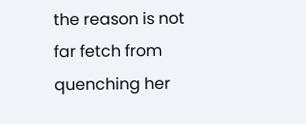the reason is not far fetch from quenching her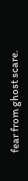fear from ghost scare.